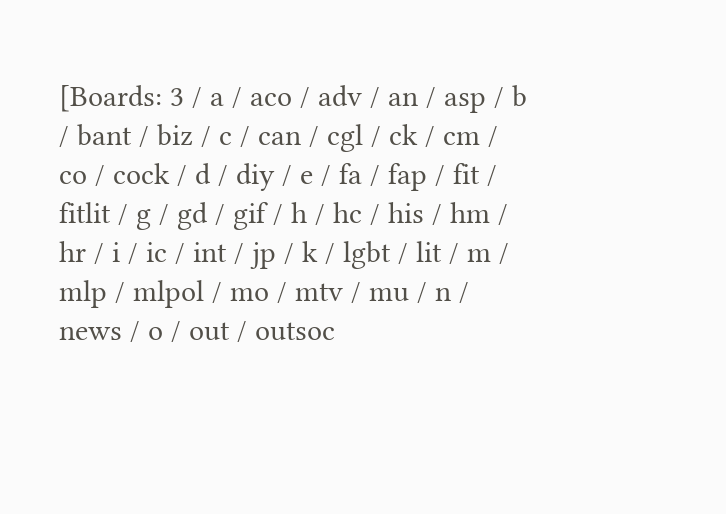[Boards: 3 / a / aco / adv / an / asp / b / bant / biz / c / can / cgl / ck / cm / co / cock / d / diy / e / fa / fap / fit / fitlit / g / gd / gif / h / hc / his / hm / hr / i / ic / int / jp / k / lgbt / lit / m / mlp / mlpol / mo / mtv / mu / n / news / o / out / outsoc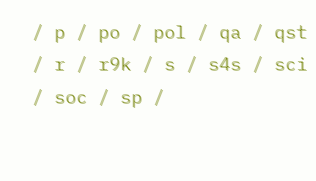/ p / po / pol / qa / qst / r / r9k / s / s4s / sci / soc / sp /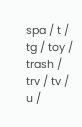spa / t / tg / toy / trash / trv / tv / u /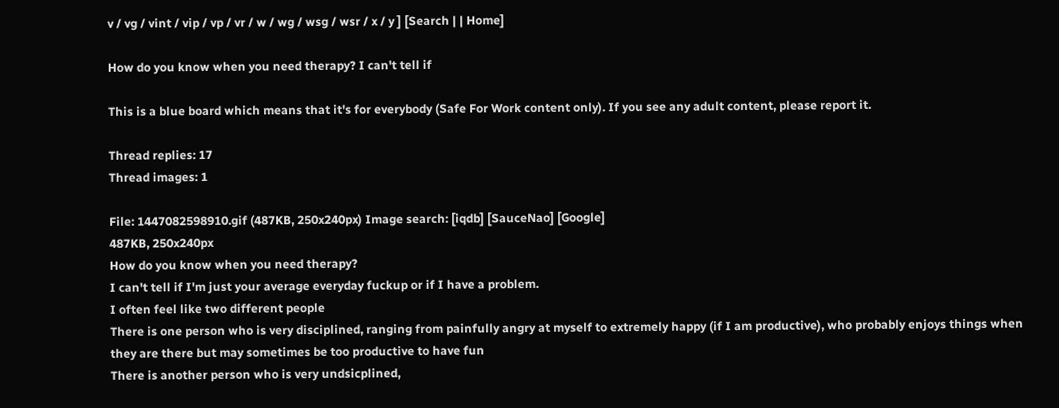v / vg / vint / vip / vp / vr / w / wg / wsg / wsr / x / y ] [Search | | Home]

How do you know when you need therapy? I can't tell if

This is a blue board which means that it's for everybody (Safe For Work content only). If you see any adult content, please report it.

Thread replies: 17
Thread images: 1

File: 1447082598910.gif (487KB, 250x240px) Image search: [iqdb] [SauceNao] [Google]
487KB, 250x240px
How do you know when you need therapy?
I can't tell if I'm just your average everyday fuckup or if I have a problem.
I often feel like two different people
There is one person who is very disciplined, ranging from painfully angry at myself to extremely happy (if I am productive), who probably enjoys things when they are there but may sometimes be too productive to have fun
There is another person who is very undsicplined,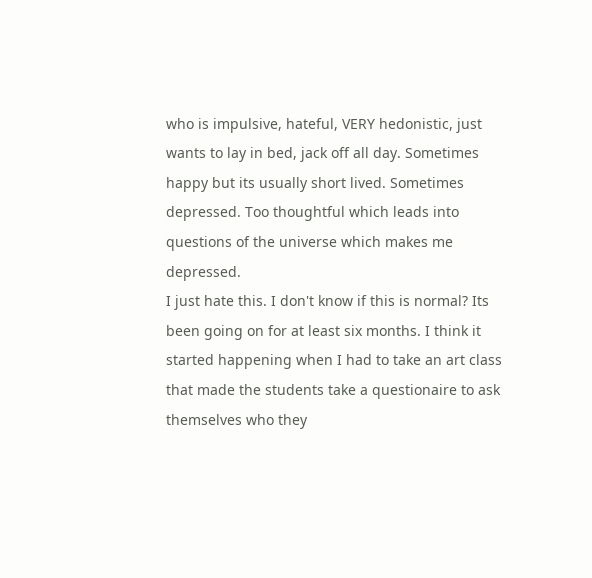who is impulsive, hateful, VERY hedonistic, just wants to lay in bed, jack off all day. Sometimes happy but its usually short lived. Sometimes depressed. Too thoughtful which leads into questions of the universe which makes me depressed.
I just hate this. I don't know if this is normal? Its been going on for at least six months. I think it started happening when I had to take an art class that made the students take a questionaire to ask themselves who they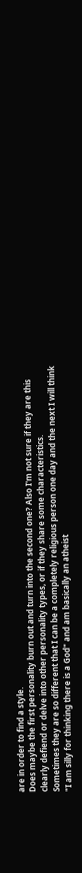are in order to find a style.
Does maybe the first personality burn out and turn into the second one? Also I'm not sure if they are this clearly defiend or delve into other personality types, or if they share some characteristics.
Sometimes they are so different that I can be a completely religious person one day and the next I will think "I am silly for thinking there is a God" and am basically an atheist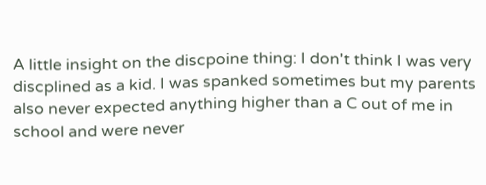A little insight on the discpoine thing: I don't think I was very discplined as a kid. I was spanked sometimes but my parents also never expected anything higher than a C out of me in school and were never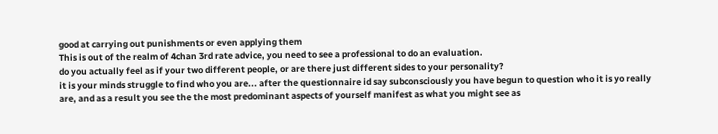good at carrying out punishments or even applying them
This is out of the realm of 4chan 3rd rate advice, you need to see a professional to do an evaluation.
do you actually feel as if your two different people, or are there just different sides to your personality?
it is your minds struggle to find who you are... after the questionnaire id say subconsciously you have begun to question who it is yo really are, and as a result you see the the most predominant aspects of yourself manifest as what you might see as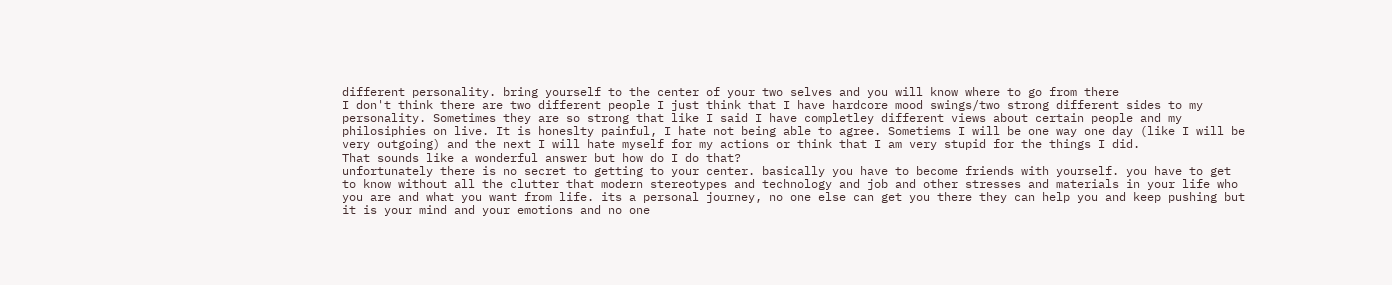different personality. bring yourself to the center of your two selves and you will know where to go from there
I don't think there are two different people I just think that I have hardcore mood swings/two strong different sides to my personality. Sometimes they are so strong that like I said I have completley different views about certain people and my philosiphies on live. It is honeslty painful, I hate not being able to agree. Sometiems I will be one way one day (like I will be very outgoing) and the next I will hate myself for my actions or think that I am very stupid for the things I did.
That sounds like a wonderful answer but how do I do that?
unfortunately there is no secret to getting to your center. basically you have to become friends with yourself. you have to get to know without all the clutter that modern stereotypes and technology and job and other stresses and materials in your life who you are and what you want from life. its a personal journey, no one else can get you there they can help you and keep pushing but it is your mind and your emotions and no one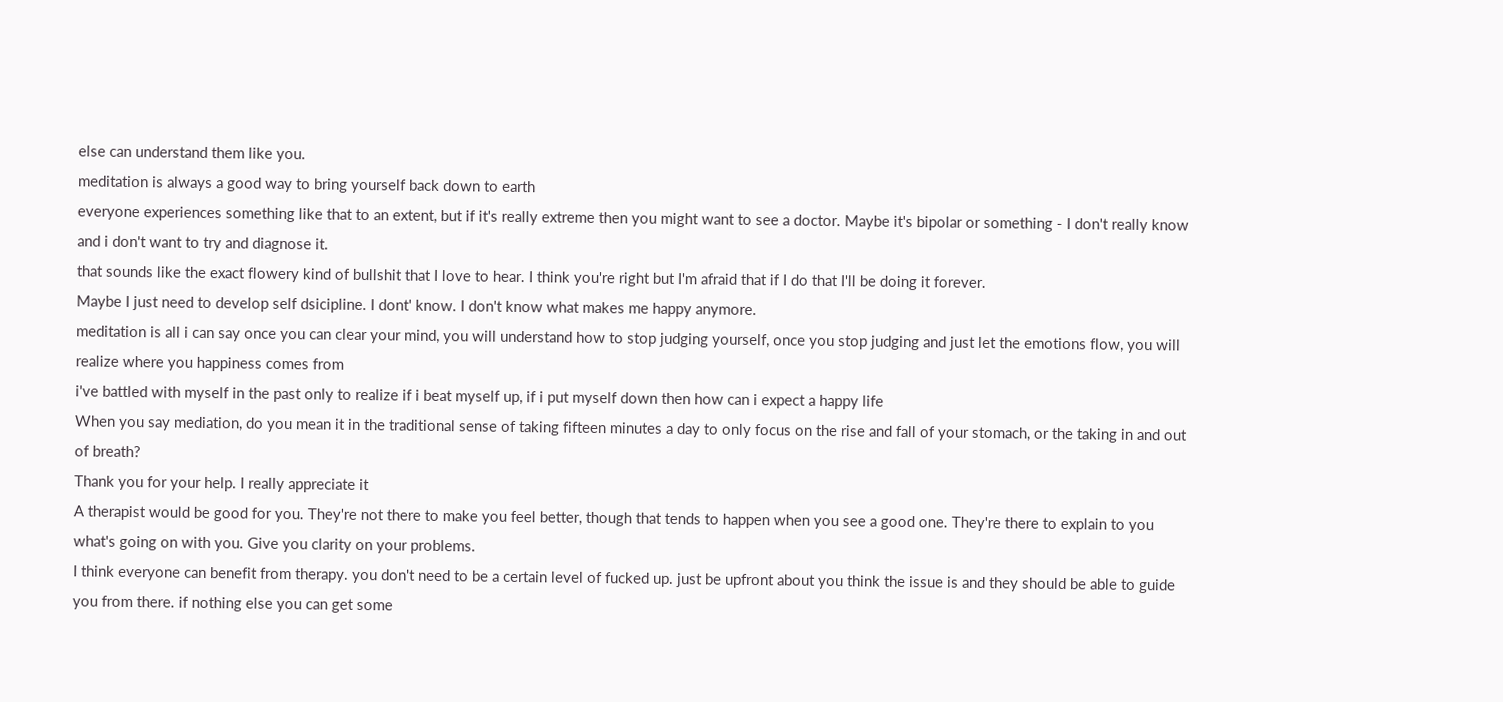else can understand them like you.
meditation is always a good way to bring yourself back down to earth
everyone experiences something like that to an extent, but if it's really extreme then you might want to see a doctor. Maybe it's bipolar or something - I don't really know and i don't want to try and diagnose it.
that sounds like the exact flowery kind of bullshit that I love to hear. I think you're right but I'm afraid that if I do that I'll be doing it forever.
Maybe I just need to develop self dsicipline. I dont' know. I don't know what makes me happy anymore.
meditation is all i can say once you can clear your mind, you will understand how to stop judging yourself, once you stop judging and just let the emotions flow, you will realize where you happiness comes from
i've battled with myself in the past only to realize if i beat myself up, if i put myself down then how can i expect a happy life
When you say mediation, do you mean it in the traditional sense of taking fifteen minutes a day to only focus on the rise and fall of your stomach, or the taking in and out of breath?
Thank you for your help. I really appreciate it
A therapist would be good for you. They're not there to make you feel better, though that tends to happen when you see a good one. They're there to explain to you what's going on with you. Give you clarity on your problems.
I think everyone can benefit from therapy. you don't need to be a certain level of fucked up. just be upfront about you think the issue is and they should be able to guide you from there. if nothing else you can get some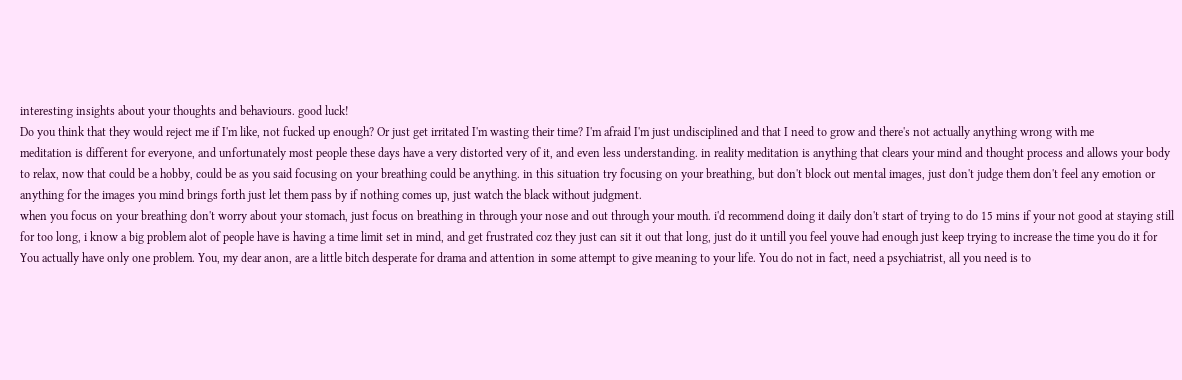interesting insights about your thoughts and behaviours. good luck!
Do you think that they would reject me if I'm like, not fucked up enough? Or just get irritated I'm wasting their time? I'm afraid I'm just undisciplined and that I need to grow and there's not actually anything wrong with me
meditation is different for everyone, and unfortunately most people these days have a very distorted very of it, and even less understanding. in reality meditation is anything that clears your mind and thought process and allows your body to relax, now that could be a hobby, could be as you said focusing on your breathing could be anything. in this situation try focusing on your breathing, but don't block out mental images, just don't judge them don't feel any emotion or anything for the images you mind brings forth just let them pass by if nothing comes up, just watch the black without judgment.
when you focus on your breathing don't worry about your stomach, just focus on breathing in through your nose and out through your mouth. i'd recommend doing it daily don't start of trying to do 15 mins if your not good at staying still for too long, i know a big problem alot of people have is having a time limit set in mind, and get frustrated coz they just can sit it out that long, just do it untill you feel youve had enough just keep trying to increase the time you do it for
You actually have only one problem. You, my dear anon, are a little bitch desperate for drama and attention in some attempt to give meaning to your life. You do not in fact, need a psychiatrist, all you need is to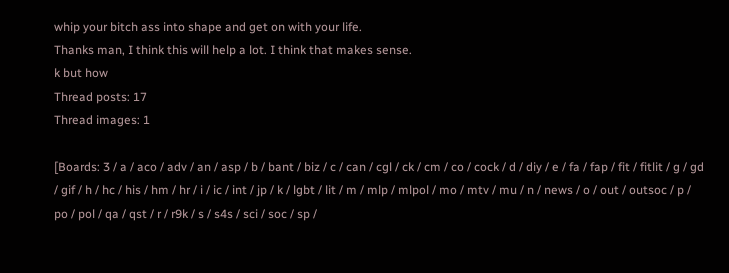whip your bitch ass into shape and get on with your life.
Thanks man, I think this will help a lot. I think that makes sense.
k but how
Thread posts: 17
Thread images: 1

[Boards: 3 / a / aco / adv / an / asp / b / bant / biz / c / can / cgl / ck / cm / co / cock / d / diy / e / fa / fap / fit / fitlit / g / gd / gif / h / hc / his / hm / hr / i / ic / int / jp / k / lgbt / lit / m / mlp / mlpol / mo / mtv / mu / n / news / o / out / outsoc / p / po / pol / qa / qst / r / r9k / s / s4s / sci / soc / sp /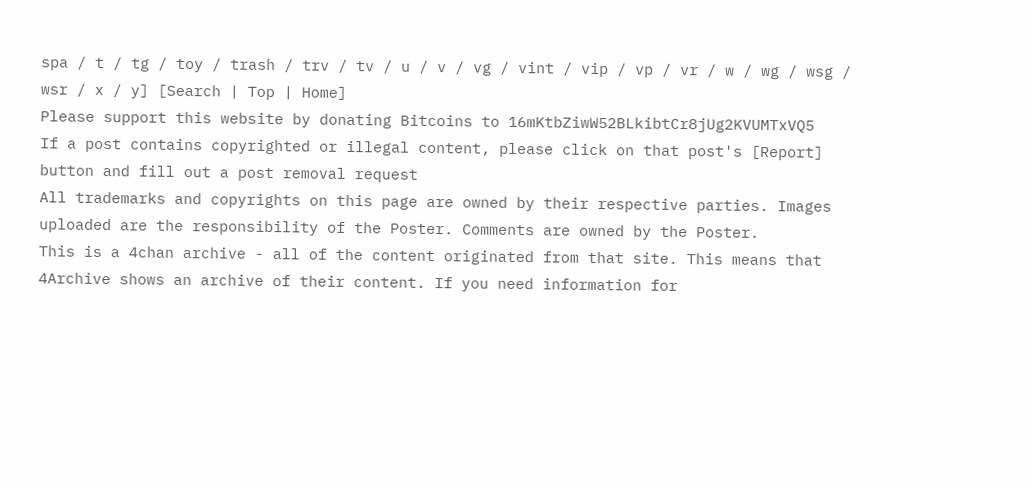spa / t / tg / toy / trash / trv / tv / u / v / vg / vint / vip / vp / vr / w / wg / wsg / wsr / x / y] [Search | Top | Home]
Please support this website by donating Bitcoins to 16mKtbZiwW52BLkibtCr8jUg2KVUMTxVQ5
If a post contains copyrighted or illegal content, please click on that post's [Report] button and fill out a post removal request
All trademarks and copyrights on this page are owned by their respective parties. Images uploaded are the responsibility of the Poster. Comments are owned by the Poster.
This is a 4chan archive - all of the content originated from that site. This means that 4Archive shows an archive of their content. If you need information for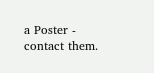a Poster - contact them.